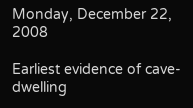Monday, December 22, 2008

Earliest evidence of cave-dwelling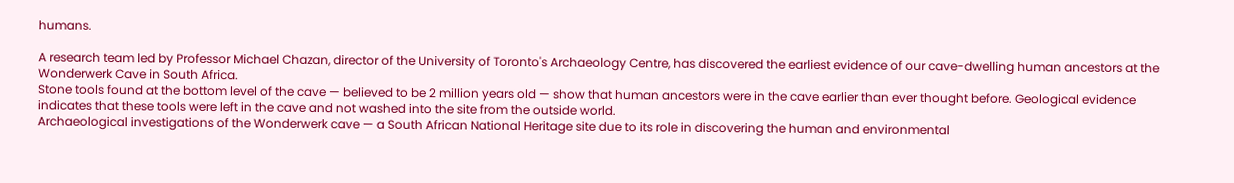humans.

A research team led by Professor Michael Chazan, director of the University of Toronto's Archaeology Centre, has discovered the earliest evidence of our cave-dwelling human ancestors at the Wonderwerk Cave in South Africa.
Stone tools found at the bottom level of the cave — believed to be 2 million years old — show that human ancestors were in the cave earlier than ever thought before. Geological evidence indicates that these tools were left in the cave and not washed into the site from the outside world.
Archaeological investigations of the Wonderwerk cave — a South African National Heritage site due to its role in discovering the human and environmental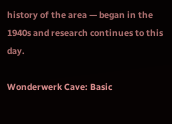history of the area — began in the 1940s and research continues to this day.

Wonderwerk Cave: Basic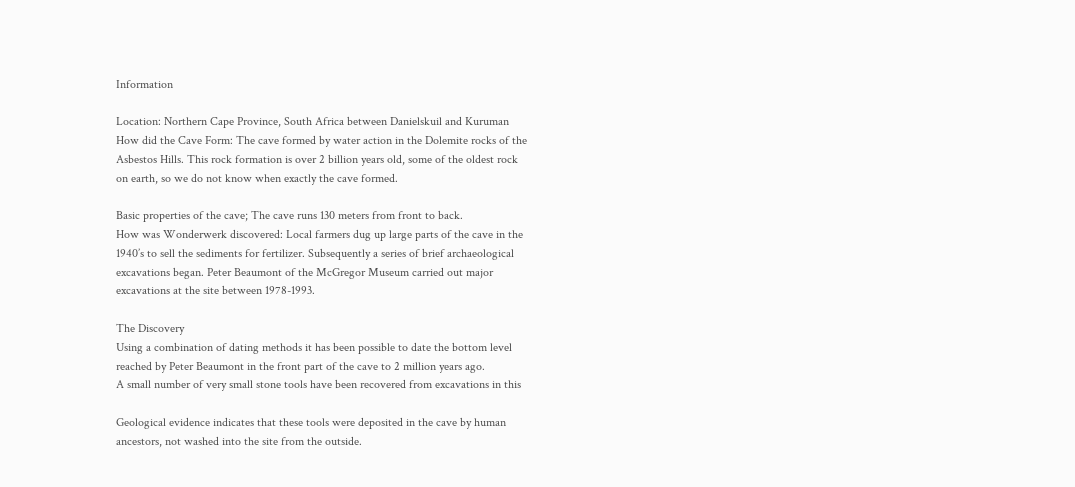Information

Location: Northern Cape Province, South Africa between Danielskuil and Kuruman
How did the Cave Form: The cave formed by water action in the Dolemite rocks of the
Asbestos Hills. This rock formation is over 2 billion years old, some of the oldest rock
on earth, so we do not know when exactly the cave formed.

Basic properties of the cave; The cave runs 130 meters from front to back.
How was Wonderwerk discovered: Local farmers dug up large parts of the cave in the
1940’s to sell the sediments for fertilizer. Subsequently a series of brief archaeological
excavations began. Peter Beaumont of the McGregor Museum carried out major
excavations at the site between 1978-1993.

The Discovery
Using a combination of dating methods it has been possible to date the bottom level
reached by Peter Beaumont in the front part of the cave to 2 million years ago.
A small number of very small stone tools have been recovered from excavations in this

Geological evidence indicates that these tools were deposited in the cave by human
ancestors, not washed into the site from the outside.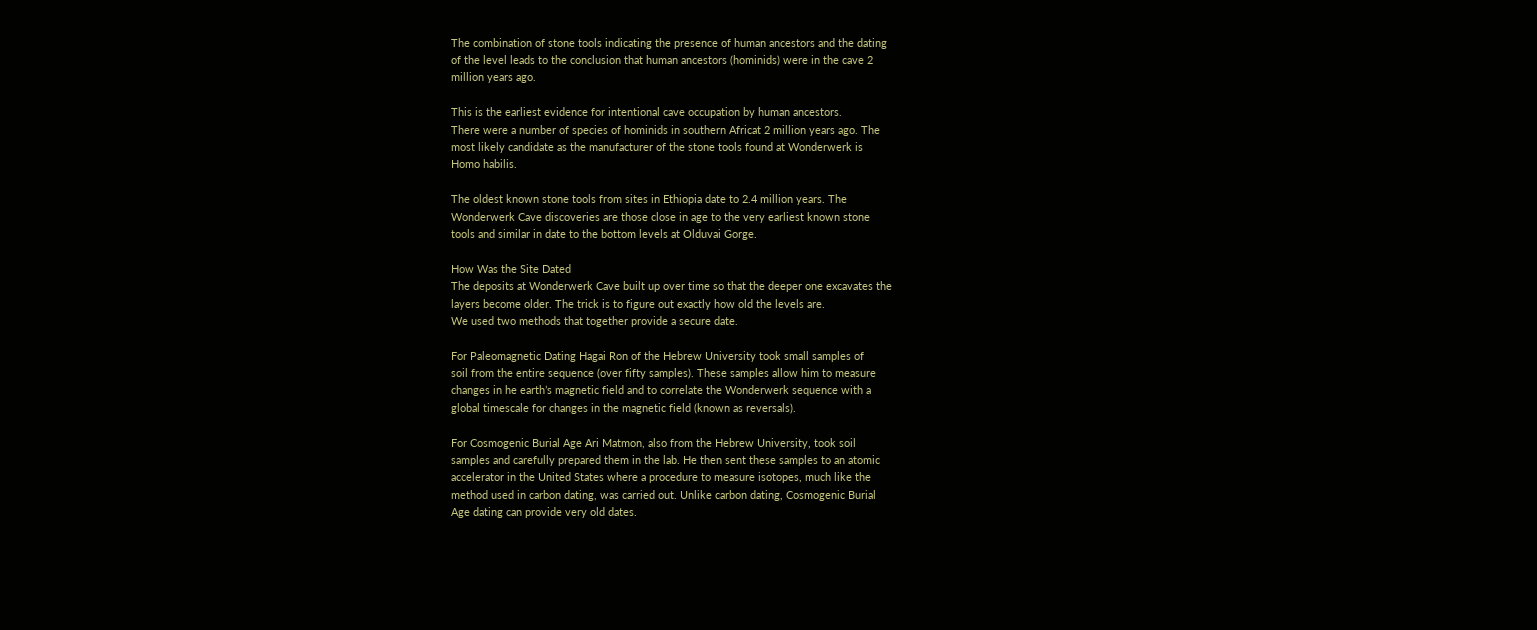The combination of stone tools indicating the presence of human ancestors and the dating
of the level leads to the conclusion that human ancestors (hominids) were in the cave 2
million years ago.

This is the earliest evidence for intentional cave occupation by human ancestors.
There were a number of species of hominids in southern Africat 2 million years ago. The
most likely candidate as the manufacturer of the stone tools found at Wonderwerk is
Homo habilis.

The oldest known stone tools from sites in Ethiopia date to 2.4 million years. The
Wonderwerk Cave discoveries are those close in age to the very earliest known stone
tools and similar in date to the bottom levels at Olduvai Gorge.

How Was the Site Dated
The deposits at Wonderwerk Cave built up over time so that the deeper one excavates the
layers become older. The trick is to figure out exactly how old the levels are.
We used two methods that together provide a secure date.

For Paleomagnetic Dating Hagai Ron of the Hebrew University took small samples of
soil from the entire sequence (over fifty samples). These samples allow him to measure
changes in he earth’s magnetic field and to correlate the Wonderwerk sequence with a
global timescale for changes in the magnetic field (known as reversals).

For Cosmogenic Burial Age Ari Matmon, also from the Hebrew University, took soil
samples and carefully prepared them in the lab. He then sent these samples to an atomic
accelerator in the United States where a procedure to measure isotopes, much like the
method used in carbon dating, was carried out. Unlike carbon dating, Cosmogenic Burial
Age dating can provide very old dates.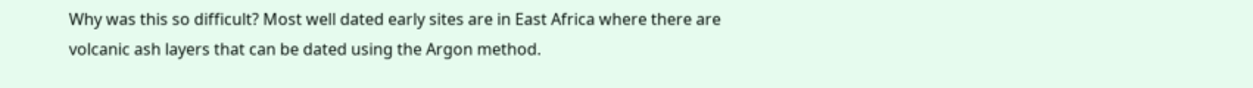Why was this so difficult? Most well dated early sites are in East Africa where there are
volcanic ash layers that can be dated using the Argon method.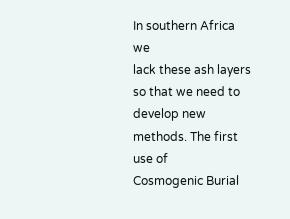In southern Africa we
lack these ash layers so that we need to develop new methods. The first use of
Cosmogenic Burial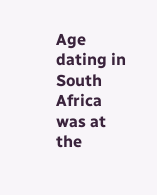Age dating in South Africa was at the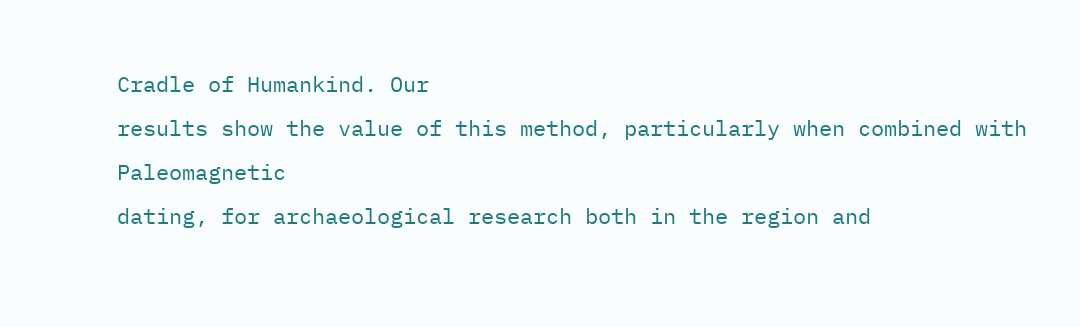Cradle of Humankind. Our
results show the value of this method, particularly when combined with Paleomagnetic
dating, for archaeological research both in the region and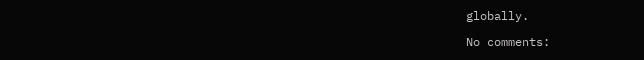globally.

No comments: